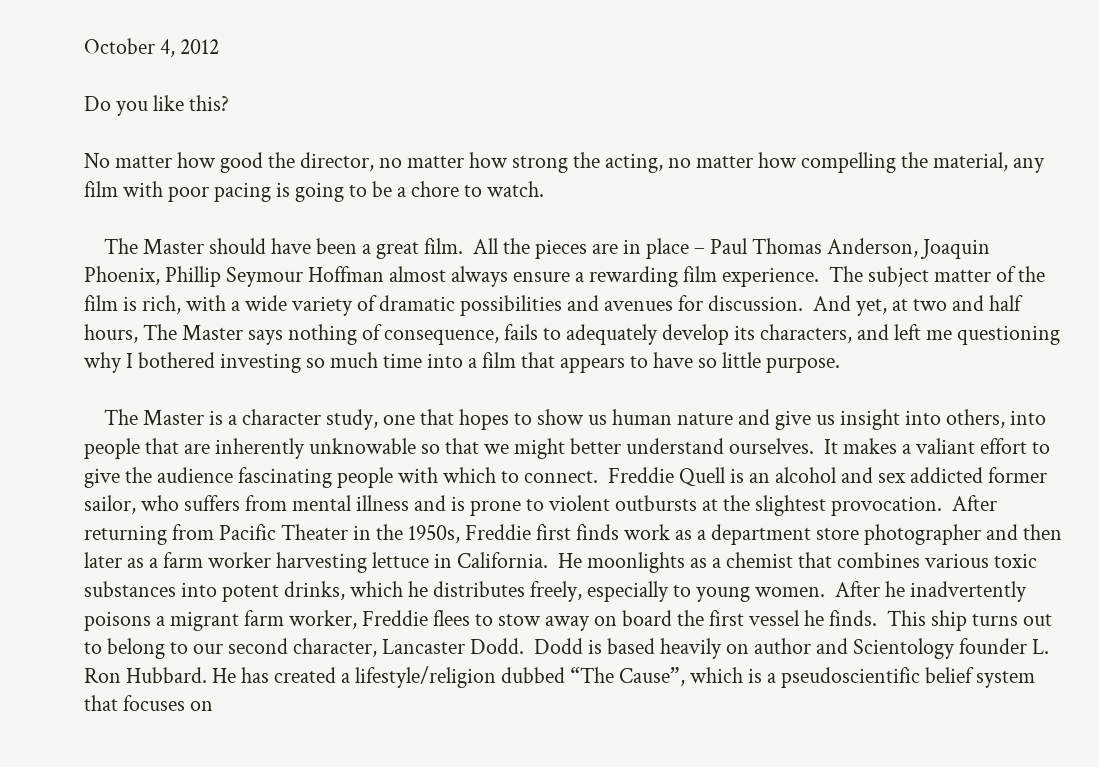October 4, 2012

Do you like this?

No matter how good the director, no matter how strong the acting, no matter how compelling the material, any film with poor pacing is going to be a chore to watch.

    The Master should have been a great film.  All the pieces are in place – Paul Thomas Anderson, Joaquin Phoenix, Phillip Seymour Hoffman almost always ensure a rewarding film experience.  The subject matter of the film is rich, with a wide variety of dramatic possibilities and avenues for discussion.  And yet, at two and half hours, The Master says nothing of consequence, fails to adequately develop its characters, and left me questioning why I bothered investing so much time into a film that appears to have so little purpose.

    The Master is a character study, one that hopes to show us human nature and give us insight into others, into people that are inherently unknowable so that we might better understand ourselves.  It makes a valiant effort to give the audience fascinating people with which to connect.  Freddie Quell is an alcohol and sex addicted former sailor, who suffers from mental illness and is prone to violent outbursts at the slightest provocation.  After returning from Pacific Theater in the 1950s, Freddie first finds work as a department store photographer and then later as a farm worker harvesting lettuce in California.  He moonlights as a chemist that combines various toxic substances into potent drinks, which he distributes freely, especially to young women.  After he inadvertently poisons a migrant farm worker, Freddie flees to stow away on board the first vessel he finds.  This ship turns out to belong to our second character, Lancaster Dodd.  Dodd is based heavily on author and Scientology founder L. Ron Hubbard. He has created a lifestyle/religion dubbed “The Cause”, which is a pseudoscientific belief system that focuses on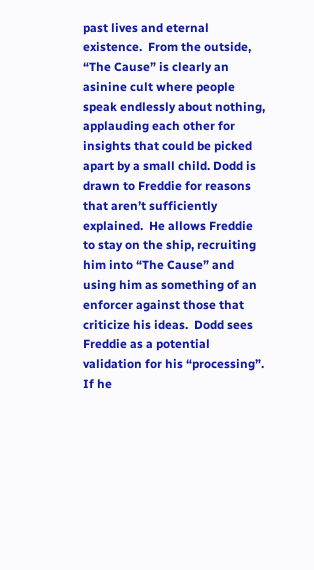past lives and eternal existence.  From the outside, “The Cause” is clearly an asinine cult where people speak endlessly about nothing, applauding each other for insights that could be picked apart by a small child. Dodd is drawn to Freddie for reasons that aren’t sufficiently explained.  He allows Freddie to stay on the ship, recruiting him into “The Cause” and using him as something of an enforcer against those that criticize his ideas.  Dodd sees Freddie as a potential validation for his “processing”.  If he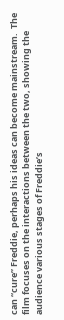can “cure” Freddie, perhaps his ideas can become mainstream.  The film focuses on the interactions between the two, showing the audience various stages of Freddie’s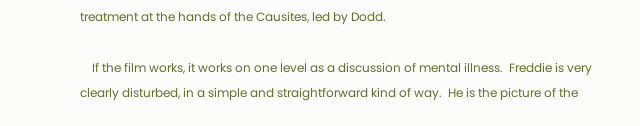treatment at the hands of the Causites, led by Dodd.

    If the film works, it works on one level as a discussion of mental illness.  Freddie is very clearly disturbed, in a simple and straightforward kind of way.  He is the picture of the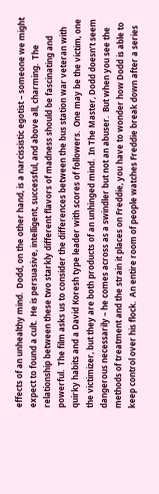effects of an unhealthy mind.  Dodd, on the other hand, is a narcissistic egotist – someone we might expect to found a cult.  He is persuasive, intelligent, successful, and above all, charming.  The relationship between these two starkly different flavors of madness should be fascinating and powerful.  The film asks us to consider the differences between the bus station war veteran with quirky habits and a David Koresh type leader with scores of followers.  One may be the victim, one the victimizer, but they are both products of an unhinged mind.  In The Master, Dodd doesn’t seem dangerous necessarily – he comes across as a swindler but not an abuser.  But when you see the methods of treatment and the strain it places on Freddie, you have to wonder how Dodd is able to keep control over his flock.  An entire room of people watches Freddie break down after a series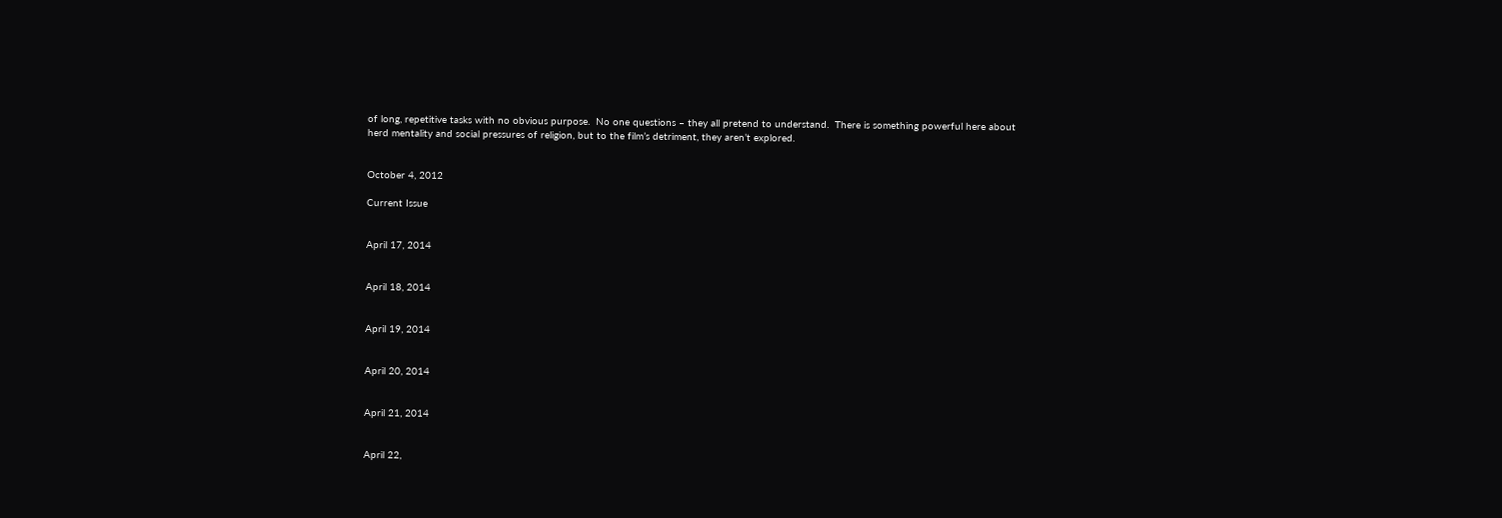of long, repetitive tasks with no obvious purpose.  No one questions – they all pretend to understand.  There is something powerful here about herd mentality and social pressures of religion, but to the film’s detriment, they aren’t explored.


October 4, 2012

Current Issue


April 17, 2014


April 18, 2014


April 19, 2014


April 20, 2014


April 21, 2014


April 22,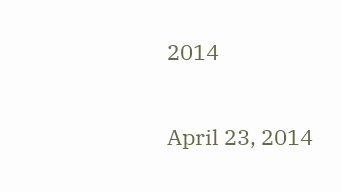2014


April 23, 2014